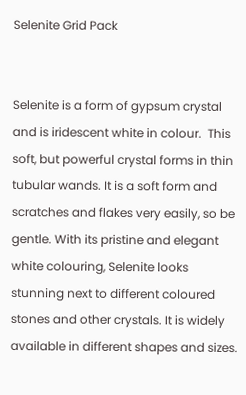Selenite Grid Pack


Selenite is a form of gypsum crystal and is iridescent white in colour.  This soft, but powerful crystal forms in thin tubular wands. It is a soft form and scratches and flakes very easily, so be gentle. With its pristine and elegant white colouring, Selenite looks stunning next to different coloured stones and other crystals. It is widely available in different shapes and sizes.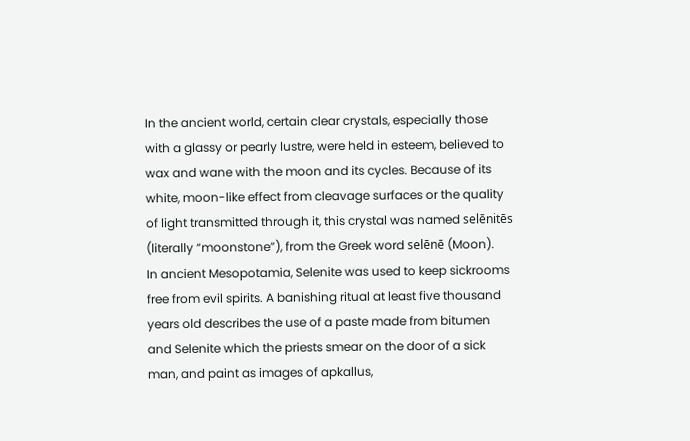In the ancient world, certain clear crystals, especially those with a glassy or pearly lustre, were held in esteem, believed to wax and wane with the moon and its cycles. Because of its white, moon-like effect from cleavage surfaces or the quality of light transmitted through it, this crystal was named selēnitēs (literally “moonstone”), from the Greek word selēnē (Moon).
In ancient Mesopotamia, Selenite was used to keep sickrooms free from evil spirits. A banishing ritual at least five thousand years old describes the use of a paste made from bitumen and Selenite which the priests smear on the door of a sick man, and paint as images of apkallus,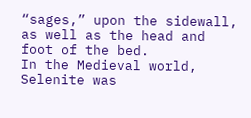“sages,” upon the sidewall, as well as the head and foot of the bed.
In the Medieval world, Selenite was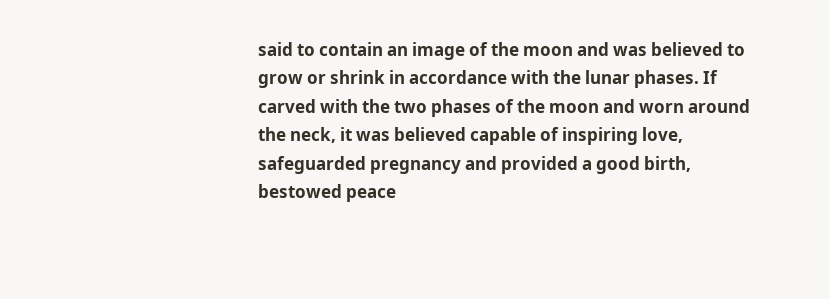said to contain an image of the moon and was believed to grow or shrink in accordance with the lunar phases. If carved with the two phases of the moon and worn around the neck, it was believed capable of inspiring love, safeguarded pregnancy and provided a good birth, bestowed peace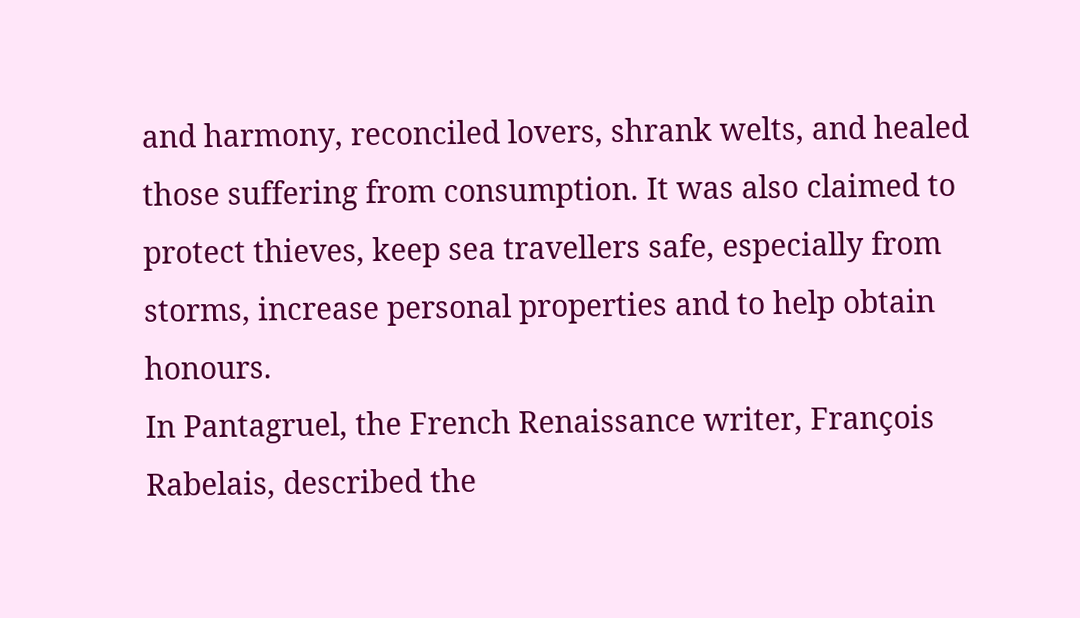and harmony, reconciled lovers, shrank welts, and healed those suffering from consumption. It was also claimed to protect thieves, keep sea travellers safe, especially from storms, increase personal properties and to help obtain honours.
In Pantagruel, the French Renaissance writer, François Rabelais, described the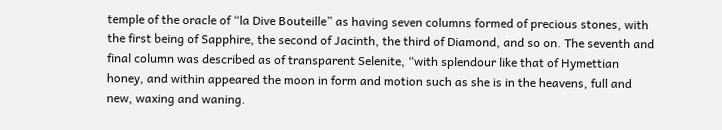temple of the oracle of “la Dive Bouteille” as having seven columns formed of precious stones, with the first being of Sapphire, the second of Jacinth, the third of Diamond, and so on. The seventh and final column was described as of transparent Selenite, “with splendour like that of Hymettian honey, and within appeared the moon in form and motion such as she is in the heavens, full and new, waxing and waning.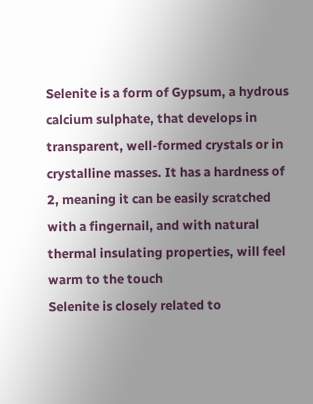Selenite is a form of Gypsum, a hydrous calcium sulphate, that develops in transparent, well-formed crystals or in crystalline masses. It has a hardness of 2, meaning it can be easily scratched with a fingernail, and with natural thermal insulating properties, will feel warm to the touch
Selenite is closely related to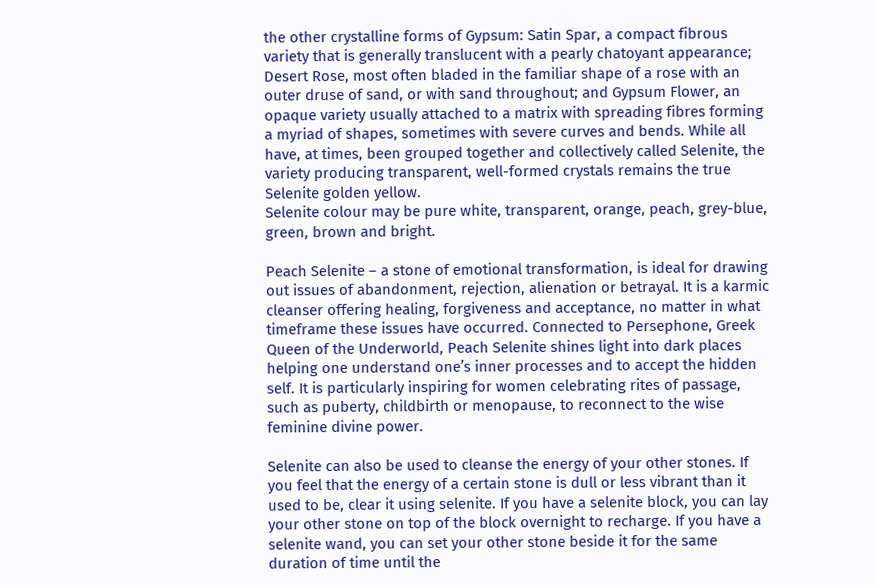the other crystalline forms of Gypsum: Satin Spar, a compact fibrous variety that is generally translucent with a pearly chatoyant appearance; Desert Rose, most often bladed in the familiar shape of a rose with an outer druse of sand, or with sand throughout; and Gypsum Flower, an opaque variety usually attached to a matrix with spreading fibres forming a myriad of shapes, sometimes with severe curves and bends. While all have, at times, been grouped together and collectively called Selenite, the variety producing transparent, well-formed crystals remains the true Selenite golden yellow.
Selenite colour may be pure white, transparent, orange, peach, grey-blue, green, brown and bright.

Peach Selenite – a stone of emotional transformation, is ideal for drawing out issues of abandonment, rejection, alienation or betrayal. It is a karmic cleanser offering healing, forgiveness and acceptance, no matter in what timeframe these issues have occurred. Connected to Persephone, Greek Queen of the Underworld, Peach Selenite shines light into dark places helping one understand one’s inner processes and to accept the hidden self. It is particularly inspiring for women celebrating rites of passage, such as puberty, childbirth or menopause, to reconnect to the wise feminine divine power.

Selenite can also be used to cleanse the energy of your other stones. If you feel that the energy of a certain stone is dull or less vibrant than it used to be, clear it using selenite. If you have a selenite block, you can lay your other stone on top of the block overnight to recharge. If you have a selenite wand, you can set your other stone beside it for the same duration of time until the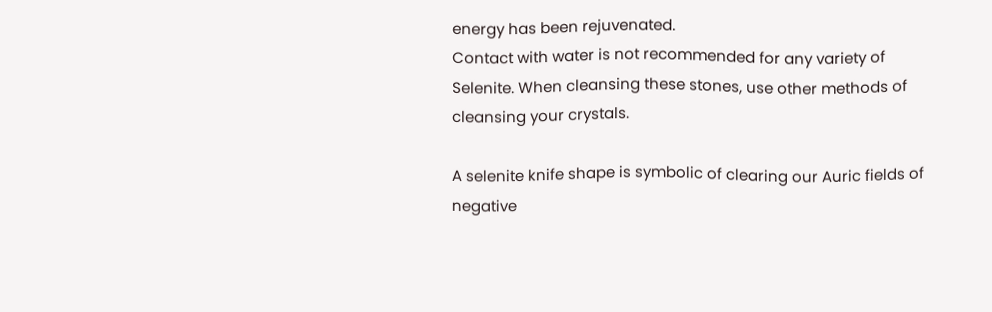energy has been rejuvenated.
Contact with water is not recommended for any variety of Selenite. When cleansing these stones, use other methods of cleansing your crystals.

A selenite knife shape is symbolic of clearing our Auric fields of negative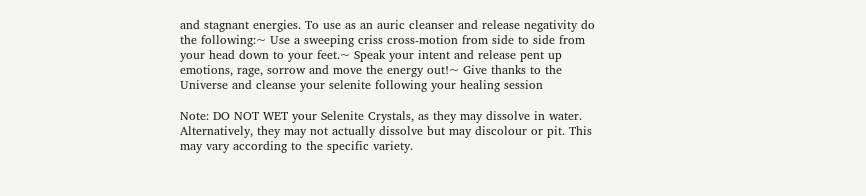and stagnant energies. To use as an auric cleanser and release negativity do the following:~ Use a sweeping criss cross-motion from side to side from your head down to your feet.~ Speak your intent and release pent up emotions, rage, sorrow and move the energy out!~ Give thanks to the Universe and cleanse your selenite following your healing session

Note: DO NOT WET your Selenite Crystals, as they may dissolve in water. Alternatively, they may not actually dissolve but may discolour or pit. This may vary according to the specific variety.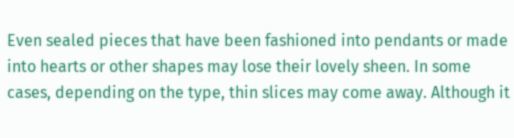Even sealed pieces that have been fashioned into pendants or made into hearts or other shapes may lose their lovely sheen. In some cases, depending on the type, thin slices may come away. Although it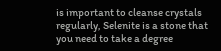is important to cleanse crystals regularly, Selenite is a stone that you need to take a degree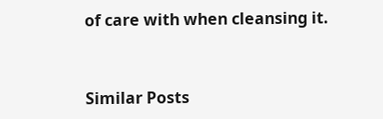of care with when cleansing it.


Similar Posts